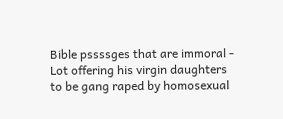Bible pssssges that are immoral - Lot offering his virgin daughters to be gang raped by homosexual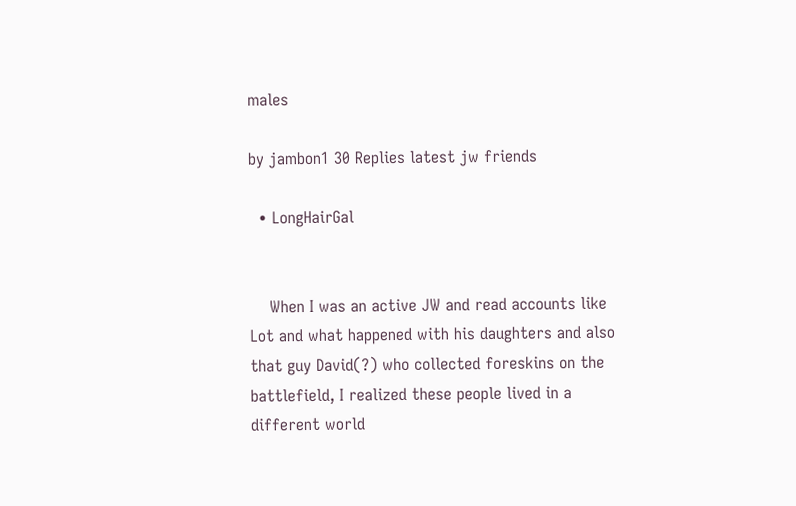males

by jambon1 30 Replies latest jw friends

  • LongHairGal


    When I was an active JW and read accounts like Lot and what happened with his daughters and also that guy David(?) who collected foreskins on the battlefield, I realized these people lived in a different world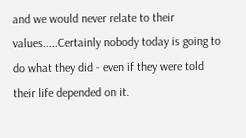and we would never relate to their values.....Certainly nobody today is going to do what they did - even if they were told their life depended on it.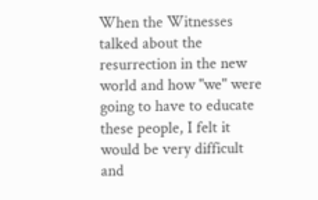When the Witnesses talked about the resurrection in the new world and how "we" were going to have to educate these people, I felt it would be very difficult and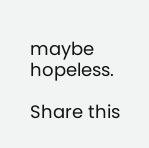maybe hopeless.

Share this